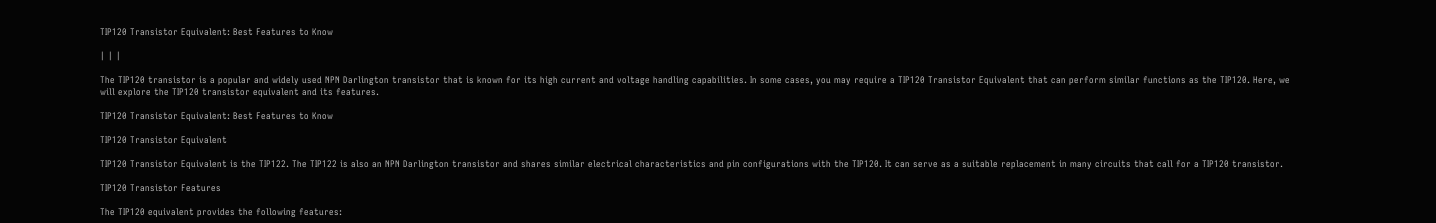TIP120 Transistor Equivalent: Best Features to Know

| | |

The TIP120 transistor is a popular and widely used NPN Darlington transistor that is known for its high current and voltage handling capabilities. In some cases, you may require a TIP120 Transistor Equivalent that can perform similar functions as the TIP120. Here, we will explore the TIP120 transistor equivalent and its features.

TIP120 Transistor Equivalent: Best Features to Know

TIP120 Transistor Equivalent

TIP120 Transistor Equivalent is the TIP122. The TIP122 is also an NPN Darlington transistor and shares similar electrical characteristics and pin configurations with the TIP120. It can serve as a suitable replacement in many circuits that call for a TIP120 transistor.

TIP120 Transistor Features

The TIP120 equivalent provides the following features: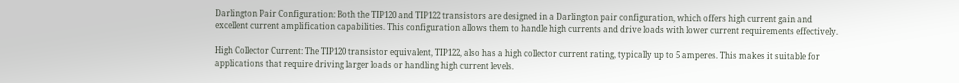Darlington Pair Configuration: Both the TIP120 and TIP122 transistors are designed in a Darlington pair configuration, which offers high current gain and excellent current amplification capabilities. This configuration allows them to handle high currents and drive loads with lower current requirements effectively.

High Collector Current: The TIP120 transistor equivalent, TIP122, also has a high collector current rating, typically up to 5 amperes. This makes it suitable for applications that require driving larger loads or handling high current levels.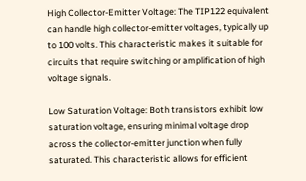High Collector-Emitter Voltage: The TIP122 equivalent can handle high collector-emitter voltages, typically up to 100 volts. This characteristic makes it suitable for circuits that require switching or amplification of high voltage signals.

Low Saturation Voltage: Both transistors exhibit low saturation voltage, ensuring minimal voltage drop across the collector-emitter junction when fully saturated. This characteristic allows for efficient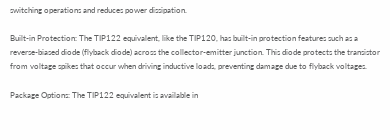switching operations and reduces power dissipation.

Built-in Protection: The TIP122 equivalent, like the TIP120, has built-in protection features such as a reverse-biased diode (flyback diode) across the collector-emitter junction. This diode protects the transistor from voltage spikes that occur when driving inductive loads, preventing damage due to flyback voltages.

Package Options: The TIP122 equivalent is available in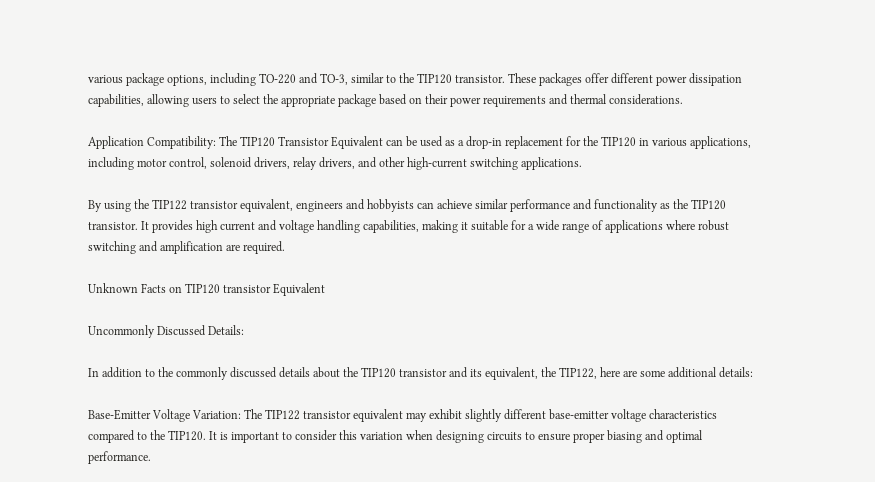various package options, including TO-220 and TO-3, similar to the TIP120 transistor. These packages offer different power dissipation capabilities, allowing users to select the appropriate package based on their power requirements and thermal considerations.

Application Compatibility: The TIP120 Transistor Equivalent can be used as a drop-in replacement for the TIP120 in various applications, including motor control, solenoid drivers, relay drivers, and other high-current switching applications.

By using the TIP122 transistor equivalent, engineers and hobbyists can achieve similar performance and functionality as the TIP120 transistor. It provides high current and voltage handling capabilities, making it suitable for a wide range of applications where robust switching and amplification are required.

Unknown Facts on TIP120 transistor Equivalent

Uncommonly Discussed Details:

In addition to the commonly discussed details about the TIP120 transistor and its equivalent, the TIP122, here are some additional details:

Base-Emitter Voltage Variation: The TIP122 transistor equivalent may exhibit slightly different base-emitter voltage characteristics compared to the TIP120. It is important to consider this variation when designing circuits to ensure proper biasing and optimal performance.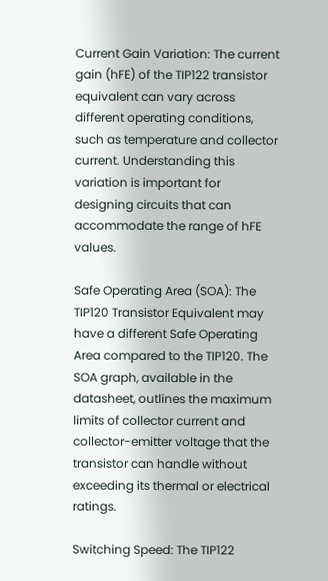Current Gain Variation: The current gain (hFE) of the TIP122 transistor equivalent can vary across different operating conditions, such as temperature and collector current. Understanding this variation is important for designing circuits that can accommodate the range of hFE values.

Safe Operating Area (SOA): The TIP120 Transistor Equivalent may have a different Safe Operating Area compared to the TIP120. The SOA graph, available in the datasheet, outlines the maximum limits of collector current and collector-emitter voltage that the transistor can handle without exceeding its thermal or electrical ratings.

Switching Speed: The TIP122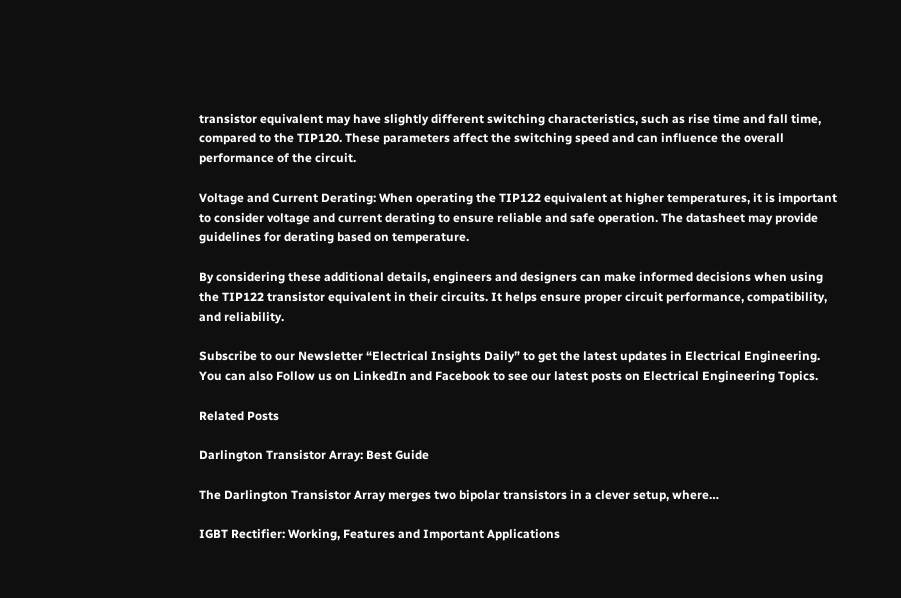transistor equivalent may have slightly different switching characteristics, such as rise time and fall time, compared to the TIP120. These parameters affect the switching speed and can influence the overall performance of the circuit.

Voltage and Current Derating: When operating the TIP122 equivalent at higher temperatures, it is important to consider voltage and current derating to ensure reliable and safe operation. The datasheet may provide guidelines for derating based on temperature.

By considering these additional details, engineers and designers can make informed decisions when using the TIP122 transistor equivalent in their circuits. It helps ensure proper circuit performance, compatibility, and reliability.

Subscribe to our Newsletter “Electrical Insights Daily” to get the latest updates in Electrical Engineering. You can also Follow us on LinkedIn and Facebook to see our latest posts on Electrical Engineering Topics.

Related Posts

Darlington Transistor Array: Best Guide

The Darlington Transistor Array merges two bipolar transistors in a clever setup, where…

IGBT Rectifier: Working, Features and Important Applications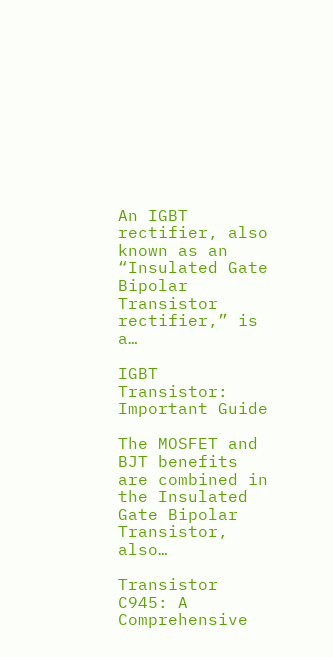An IGBT rectifier, also known as an “Insulated Gate Bipolar Transistor rectifier,” is a…

IGBT Transistor: Important Guide

The MOSFET and BJT benefits are combined in the Insulated Gate Bipolar Transistor, also…

Transistor C945: A Comprehensive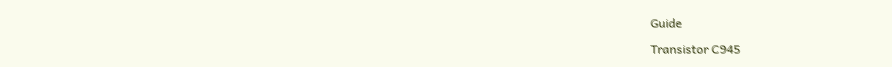Guide

Transistor C945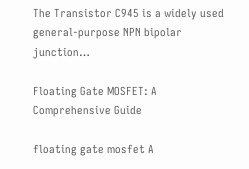The Transistor C945 is a widely used general-purpose NPN bipolar junction…

Floating Gate MOSFET: A Comprehensive Guide

floating gate mosfet A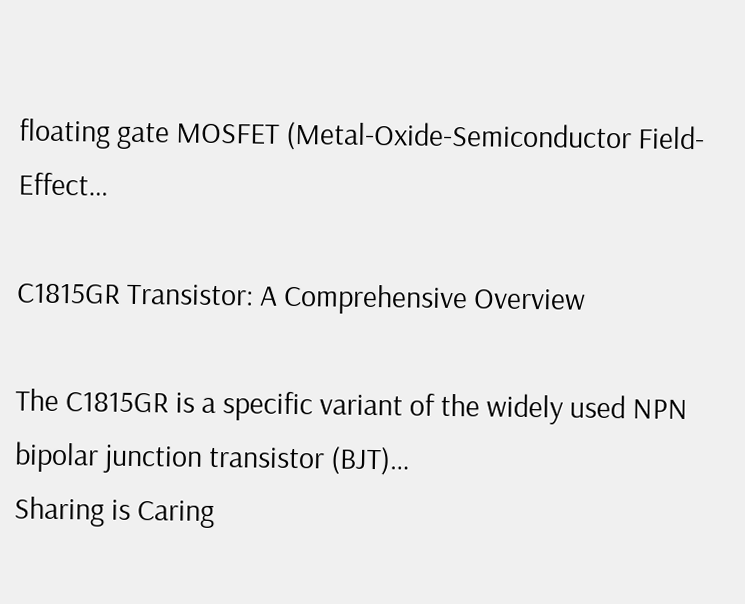floating gate MOSFET (Metal-Oxide-Semiconductor Field-Effect…

C1815GR Transistor: A Comprehensive Overview

The C1815GR is a specific variant of the widely used NPN bipolar junction transistor (BJT)…
Sharing is Caring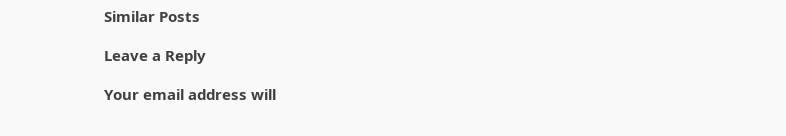Similar Posts

Leave a Reply

Your email address will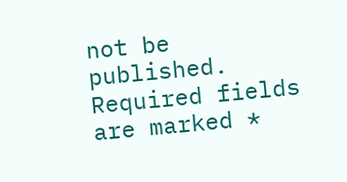not be published. Required fields are marked *